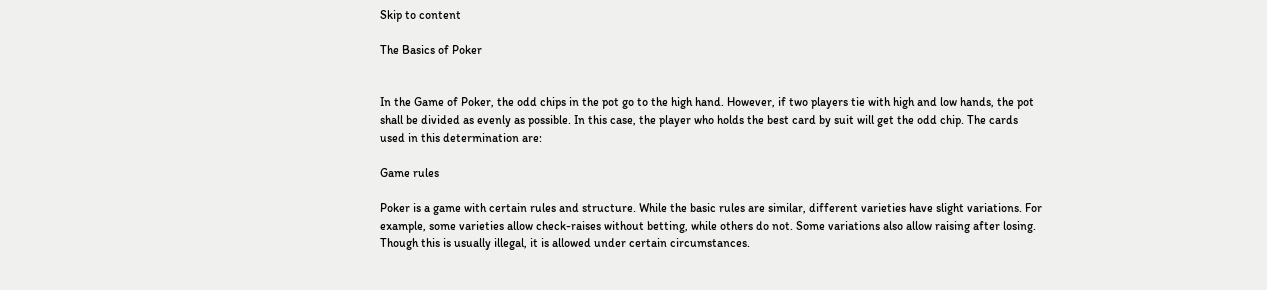Skip to content

The Basics of Poker


In the Game of Poker, the odd chips in the pot go to the high hand. However, if two players tie with high and low hands, the pot shall be divided as evenly as possible. In this case, the player who holds the best card by suit will get the odd chip. The cards used in this determination are:

Game rules

Poker is a game with certain rules and structure. While the basic rules are similar, different varieties have slight variations. For example, some varieties allow check-raises without betting, while others do not. Some variations also allow raising after losing. Though this is usually illegal, it is allowed under certain circumstances.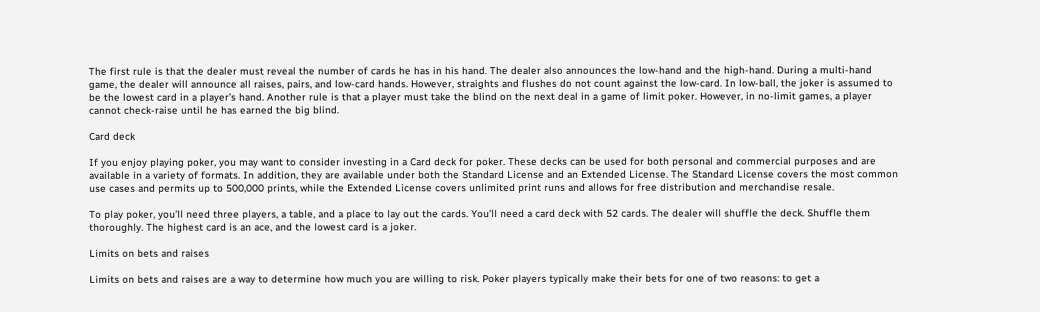The first rule is that the dealer must reveal the number of cards he has in his hand. The dealer also announces the low-hand and the high-hand. During a multi-hand game, the dealer will announce all raises, pairs, and low-card hands. However, straights and flushes do not count against the low-card. In low-ball, the joker is assumed to be the lowest card in a player’s hand. Another rule is that a player must take the blind on the next deal in a game of limit poker. However, in no-limit games, a player cannot check-raise until he has earned the big blind.

Card deck

If you enjoy playing poker, you may want to consider investing in a Card deck for poker. These decks can be used for both personal and commercial purposes and are available in a variety of formats. In addition, they are available under both the Standard License and an Extended License. The Standard License covers the most common use cases and permits up to 500,000 prints, while the Extended License covers unlimited print runs and allows for free distribution and merchandise resale.

To play poker, you’ll need three players, a table, and a place to lay out the cards. You’ll need a card deck with 52 cards. The dealer will shuffle the deck. Shuffle them thoroughly. The highest card is an ace, and the lowest card is a joker.

Limits on bets and raises

Limits on bets and raises are a way to determine how much you are willing to risk. Poker players typically make their bets for one of two reasons: to get a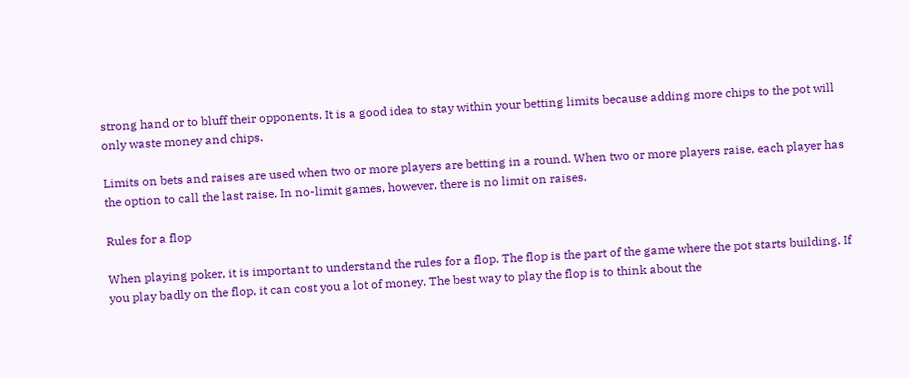strong hand or to bluff their opponents. It is a good idea to stay within your betting limits because adding more chips to the pot will only waste money and chips.

Limits on bets and raises are used when two or more players are betting in a round. When two or more players raise, each player has the option to call the last raise. In no-limit games, however, there is no limit on raises.

Rules for a flop

When playing poker, it is important to understand the rules for a flop. The flop is the part of the game where the pot starts building. If you play badly on the flop, it can cost you a lot of money. The best way to play the flop is to think about the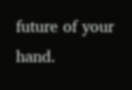future of your hand.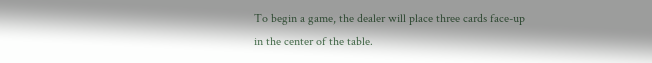To begin a game, the dealer will place three cards face-up in the center of the table.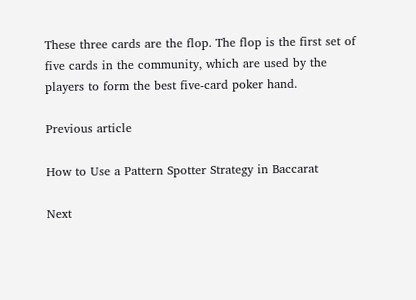These three cards are the flop. The flop is the first set of five cards in the community, which are used by the players to form the best five-card poker hand.

Previous article

How to Use a Pattern Spotter Strategy in Baccarat

Next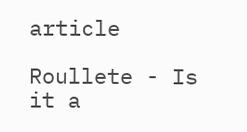article

Roullete - Is it a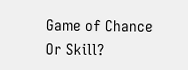Game of Chance Or Skill?